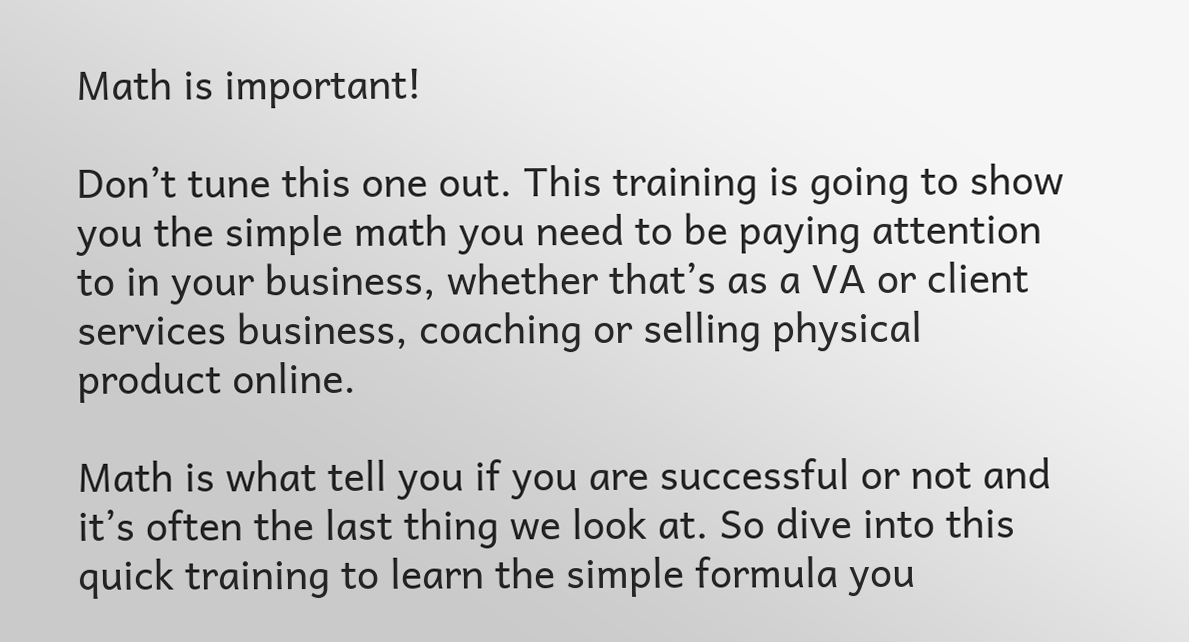Math is important!

Don’t tune this one out. This training is going to show you the simple math you need to be paying attention to in your business, whether that’s as a VA or client services business, coaching or selling physical product online.

Math is what tell you if you are successful or not and it’s often the last thing we look at. So dive into this quick training to learn the simple formula you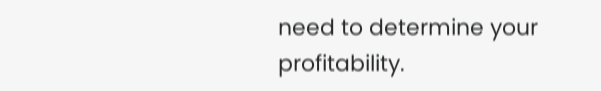need to determine your profitability.